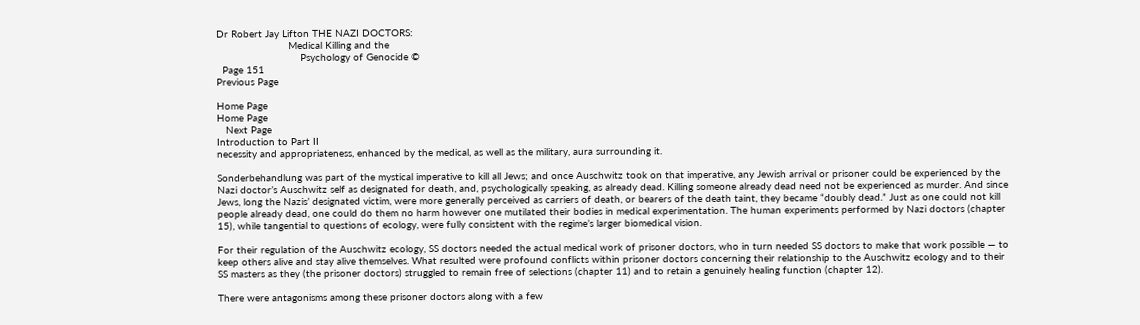Dr Robert Jay Lifton THE NAZI DOCTORS:
                        Medical Killing and the
                            Psychology of Genocide ©
  Page 151
Previous Page

Home Page
Home Page
   Next Page
Introduction to Part II
necessity and appropriateness, enhanced by the medical, as well as the military, aura surrounding it.

Sonderbehandlung was part of the mystical imperative to kill all Jews; and once Auschwitz took on that imperative, any Jewish arrival or prisoner could be experienced by the Nazi doctor’s Auschwitz self as designated for death, and, psychologically speaking, as already dead. Killing someone already dead need not be experienced as murder. And since Jews, long the Nazis’ designated victim, were more generally perceived as carriers of death, or bearers of the death taint, they became “doubly dead.” Just as one could not kill people already dead, one could do them no harm however one mutilated their bodies in medical experimentation. The human experiments performed by Nazi doctors (chapter 15), while tangential to questions of ecology, were fully consistent with the regime’s larger biomedical vision.

For their regulation of the Auschwitz ecology, SS doctors needed the actual medical work of prisoner doctors, who in turn needed SS doctors to make that work possible — to keep others alive and stay alive themselves. What resulted were profound conflicts within prisoner doctors concerning their relationship to the Auschwitz ecology and to their SS masters as they (the prisoner doctors) struggled to remain free of selections (chapter 11) and to retain a genuinely healing function (chapter 12).

There were antagonisms among these prisoner doctors along with a few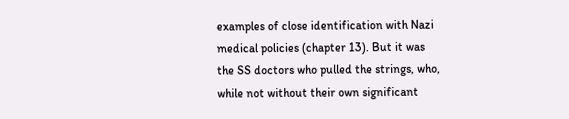examples of close identification with Nazi medical policies (chapter 13). But it was the SS doctors who pulled the strings, who, while not without their own significant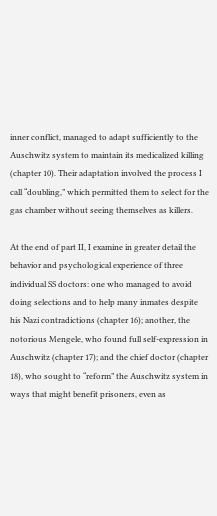inner conflict, managed to adapt sufficiently to the Auschwitz system to maintain its medicalized killing (chapter 10). Their adaptation involved the process I call “doubling,” which permitted them to select for the gas chamber without seeing themselves as killers.

At the end of part II, I examine in greater detail the behavior and psychological experience of three individual SS doctors: one who managed to avoid doing selections and to help many inmates despite his Nazi contradictions (chapter 16); another, the notorious Mengele, who found full self-expression in Auschwitz (chapter 17); and the chief doctor (chapter 18), who sought to “reform” the Auschwitz system in ways that might benefit prisoners, even as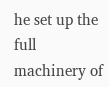he set up the full machinery of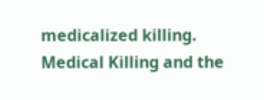medicalized killing.
Medical Killing and the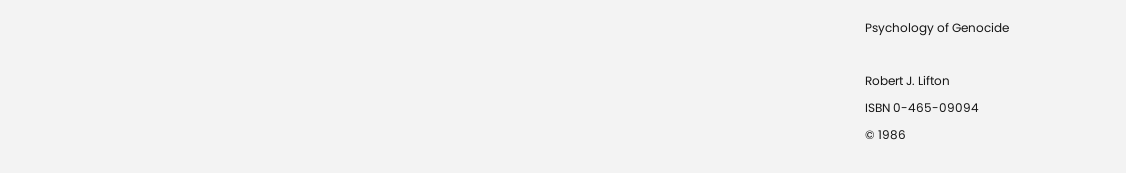Psychology of Genocide

Robert J. Lifton
ISBN 0-465-09094
© 1986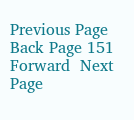Previous Page  Back Page 151 Forward  Next Page